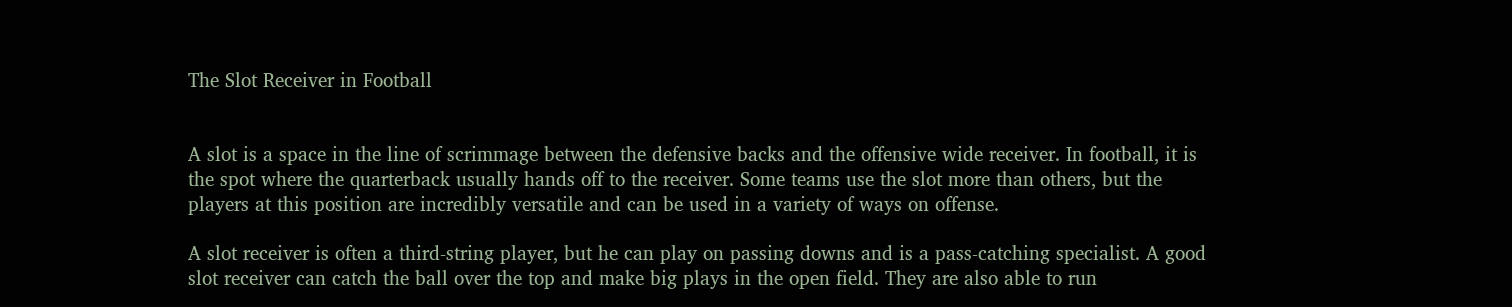The Slot Receiver in Football


A slot is a space in the line of scrimmage between the defensive backs and the offensive wide receiver. In football, it is the spot where the quarterback usually hands off to the receiver. Some teams use the slot more than others, but the players at this position are incredibly versatile and can be used in a variety of ways on offense.

A slot receiver is often a third-string player, but he can play on passing downs and is a pass-catching specialist. A good slot receiver can catch the ball over the top and make big plays in the open field. They are also able to run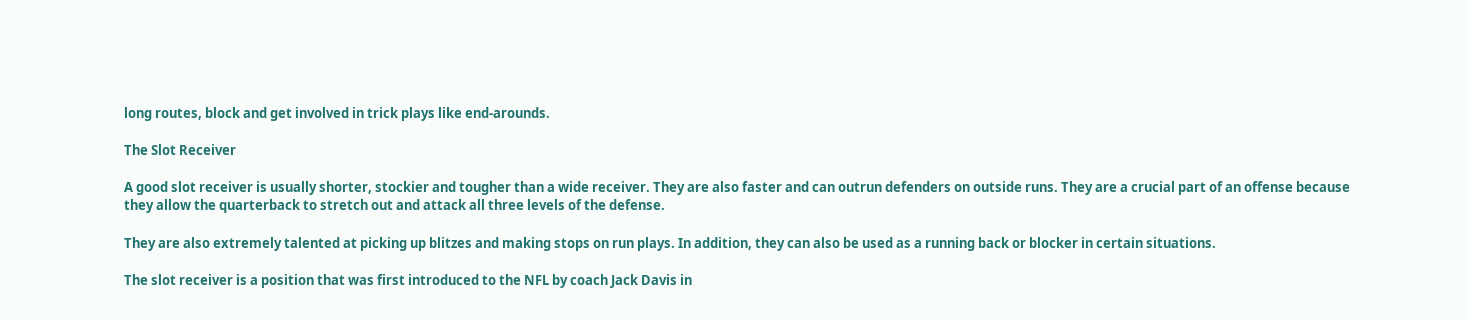long routes, block and get involved in trick plays like end-arounds.

The Slot Receiver

A good slot receiver is usually shorter, stockier and tougher than a wide receiver. They are also faster and can outrun defenders on outside runs. They are a crucial part of an offense because they allow the quarterback to stretch out and attack all three levels of the defense.

They are also extremely talented at picking up blitzes and making stops on run plays. In addition, they can also be used as a running back or blocker in certain situations.

The slot receiver is a position that was first introduced to the NFL by coach Jack Davis in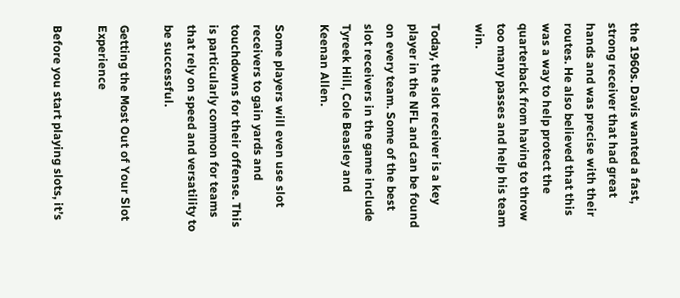the 1960s. Davis wanted a fast, strong receiver that had great hands and was precise with their routes. He also believed that this was a way to help protect the quarterback from having to throw too many passes and help his team win.

Today, the slot receiver is a key player in the NFL and can be found on every team. Some of the best slot receivers in the game include Tyreek Hill, Cole Beasley and Keenan Allen.

Some players will even use slot receivers to gain yards and touchdowns for their offense. This is particularly common for teams that rely on speed and versatility to be successful.

Getting the Most Out of Your Slot Experience

Before you start playing slots, it’s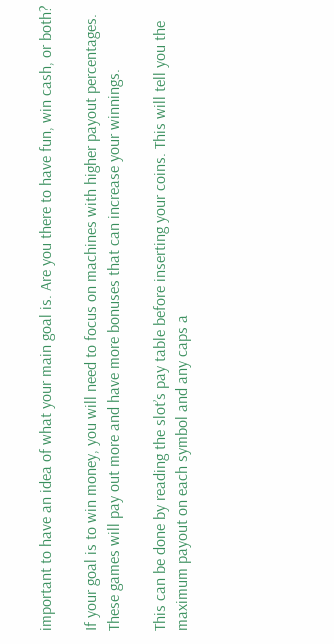important to have an idea of what your main goal is. Are you there to have fun, win cash, or both?

If your goal is to win money, you will need to focus on machines with higher payout percentages. These games will pay out more and have more bonuses that can increase your winnings.

This can be done by reading the slot’s pay table before inserting your coins. This will tell you the maximum payout on each symbol and any caps a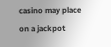casino may place on a jackpot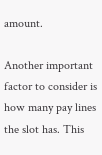amount.

Another important factor to consider is how many pay lines the slot has. This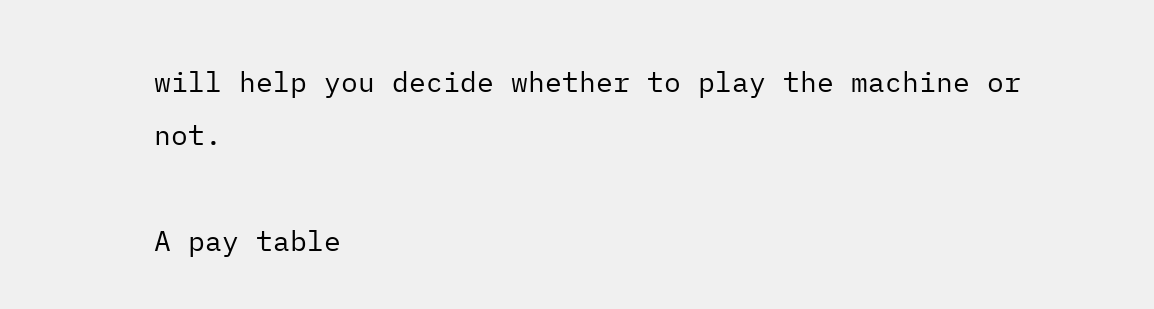will help you decide whether to play the machine or not.

A pay table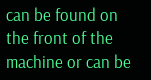can be found on the front of the machine or can be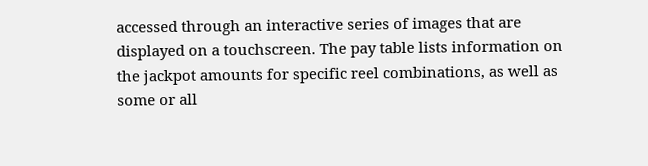accessed through an interactive series of images that are displayed on a touchscreen. The pay table lists information on the jackpot amounts for specific reel combinations, as well as some or all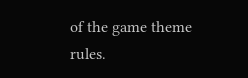of the game theme rules.